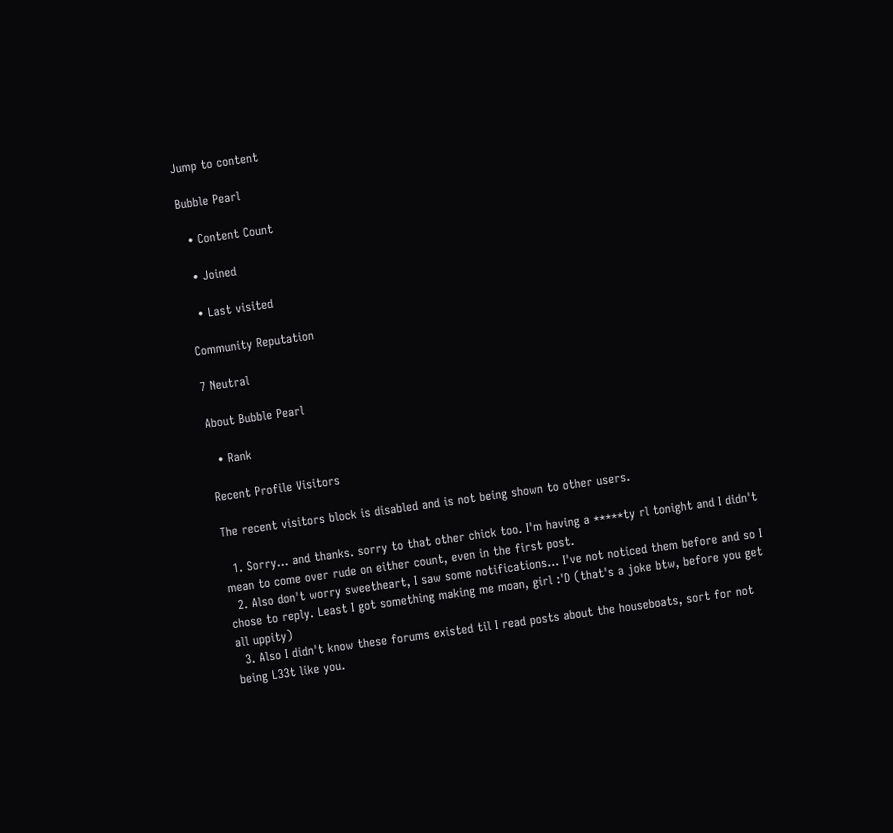Jump to content

Bubble Pearl

  • Content Count

  • Joined

  • Last visited

Community Reputation

7 Neutral

About Bubble Pearl

  • Rank

Recent Profile Visitors

The recent visitors block is disabled and is not being shown to other users.

  1. Sorry... and thanks. sorry to that other chick too. I'm having a *****ty rl tonight and I didn't mean to come over rude on either count, even in the first post.
  2. Also don't worry sweetheart, I saw some notifications... I've not noticed them before and so I chose to reply. Least I got something making me moan, girl :'D (that's a joke btw, before you get all uppity)
  3. Also I didn't know these forums existed til I read posts about the houseboats, sort for not being L33t like you.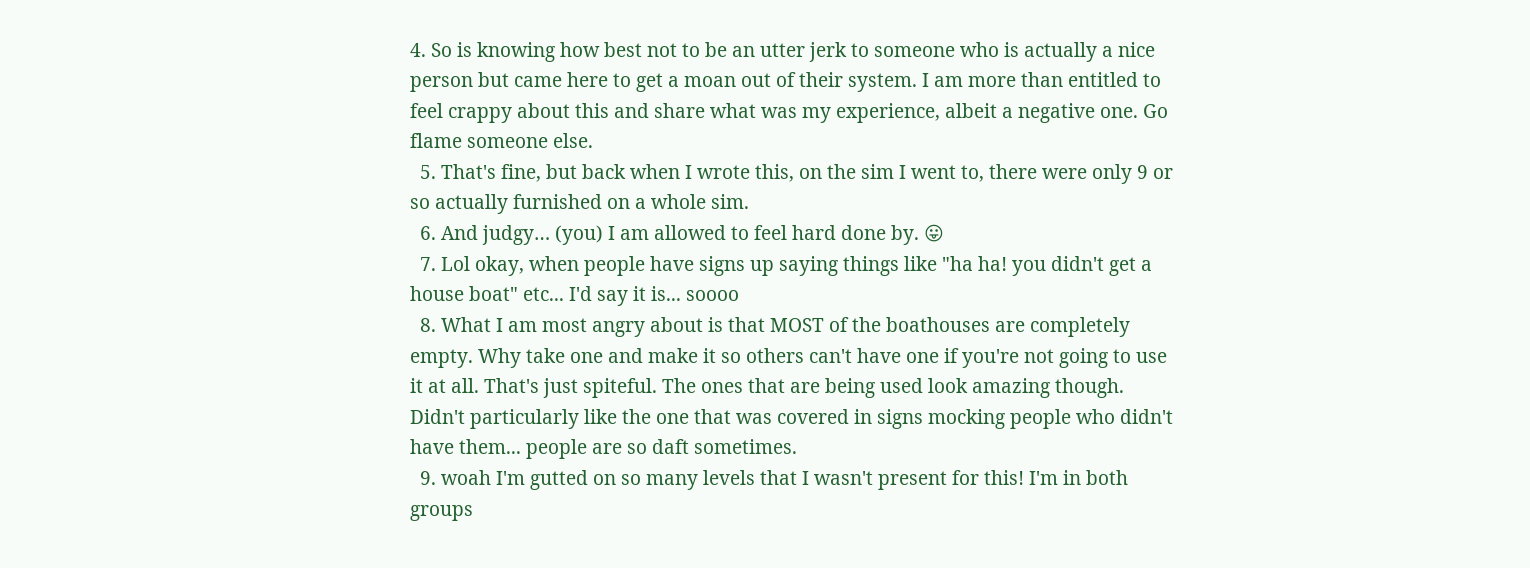4. So is knowing how best not to be an utter jerk to someone who is actually a nice person but came here to get a moan out of their system. I am more than entitled to feel crappy about this and share what was my experience, albeit a negative one. Go flame someone else.
  5. That's fine, but back when I wrote this, on the sim I went to, there were only 9 or so actually furnished on a whole sim.
  6. And judgy… (you) I am allowed to feel hard done by. 😛
  7. Lol okay, when people have signs up saying things like "ha ha! you didn't get a house boat" etc... I'd say it is... soooo
  8. What I am most angry about is that MOST of the boathouses are completely empty. Why take one and make it so others can't have one if you're not going to use it at all. That's just spiteful. The ones that are being used look amazing though. Didn't particularly like the one that was covered in signs mocking people who didn't have them... people are so daft sometimes.
  9. woah I'm gutted on so many levels that I wasn't present for this! I'm in both groups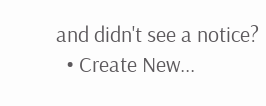and didn't see a notice?
  • Create New...